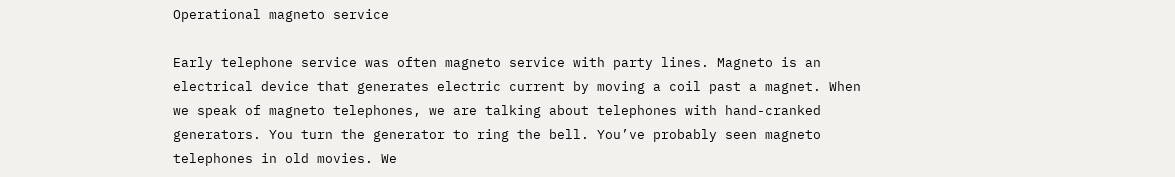Operational magneto service

Early telephone service was often magneto service with party lines. Magneto is an electrical device that generates electric current by moving a coil past a magnet. When we speak of magneto telephones, we are talking about telephones with hand-cranked generators. You turn the generator to ring the bell. You’ve probably seen magneto telephones in old movies. We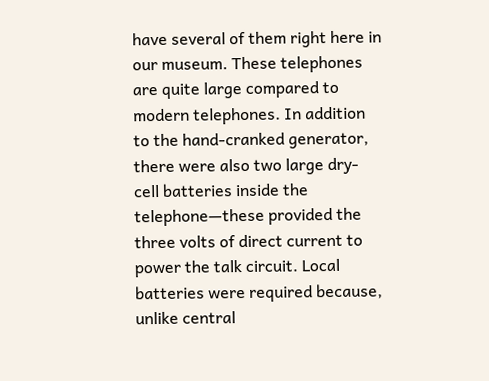have several of them right here in our museum. These telephones are quite large compared to modern telephones. In addition to the hand-cranked generator, there were also two large dry-cell batteries inside the telephone—these provided the three volts of direct current to power the talk circuit. Local batteries were required because, unlike central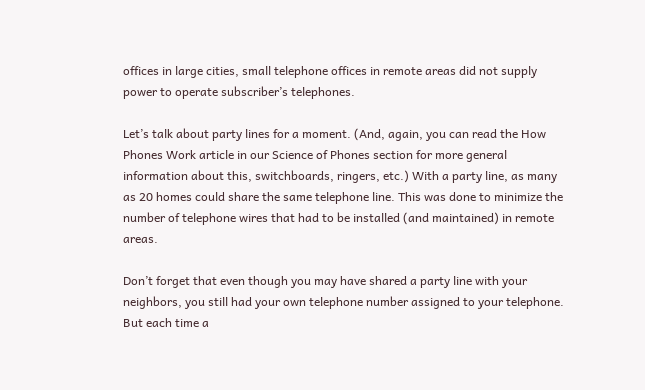offices in large cities, small telephone offices in remote areas did not supply power to operate subscriber’s telephones.

Let’s talk about party lines for a moment. (And, again, you can read the How Phones Work article in our Science of Phones section for more general information about this, switchboards, ringers, etc.) With a party line, as many as 20 homes could share the same telephone line. This was done to minimize the number of telephone wires that had to be installed (and maintained) in remote areas.

Don’t forget that even though you may have shared a party line with your neighbors, you still had your own telephone number assigned to your telephone. But each time a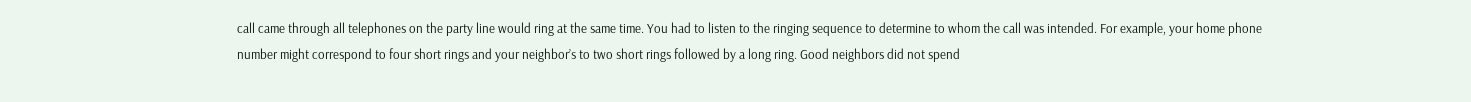call came through all telephones on the party line would ring at the same time. You had to listen to the ringing sequence to determine to whom the call was intended. For example, your home phone number might correspond to four short rings and your neighbor’s to two short rings followed by a long ring. Good neighbors did not spend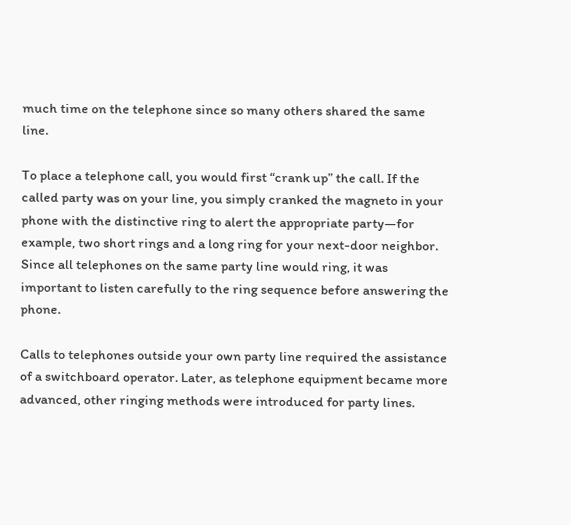much time on the telephone since so many others shared the same line.

To place a telephone call, you would first “crank up” the call. If the called party was on your line, you simply cranked the magneto in your phone with the distinctive ring to alert the appropriate party—for example, two short rings and a long ring for your next-door neighbor. Since all telephones on the same party line would ring, it was important to listen carefully to the ring sequence before answering the phone.

Calls to telephones outside your own party line required the assistance of a switchboard operator. Later, as telephone equipment became more advanced, other ringing methods were introduced for party lines.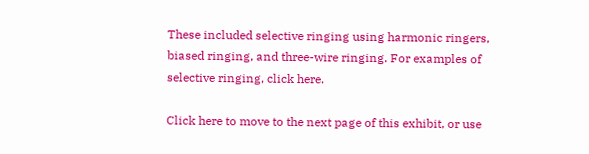These included selective ringing using harmonic ringers, biased ringing, and three-wire ringing. For examples of selective ringing, click here.

Click here to move to the next page of this exhibit, or use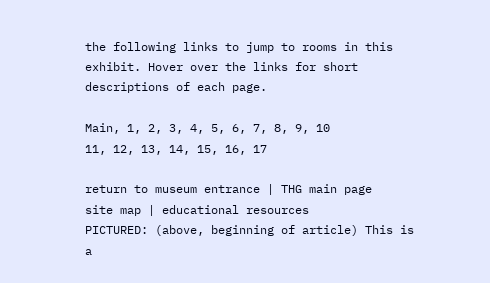the following links to jump to rooms in this exhibit. Hover over the links for short descriptions of each page.

Main, 1, 2, 3, 4, 5, 6, 7, 8, 9, 10
11, 12, 13, 14, 15, 16, 17

return to museum entrance | THG main page
site map | educational resources
PICTURED: (above, beginning of article) This is a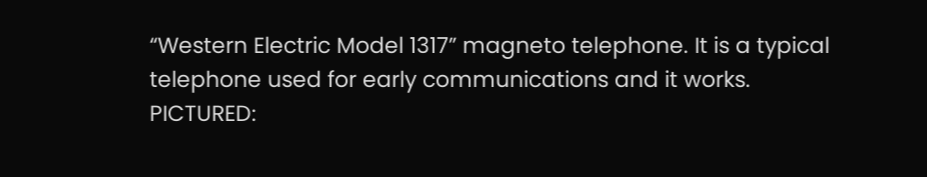“Western Electric Model 1317” magneto telephone. It is a typical telephone used for early communications and it works.
PICTURED: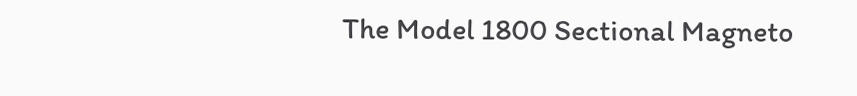The Model 1800 Sectional Magneto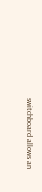switchboard allows an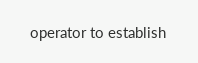operator to establish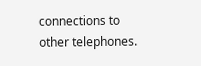connections to other telephones.